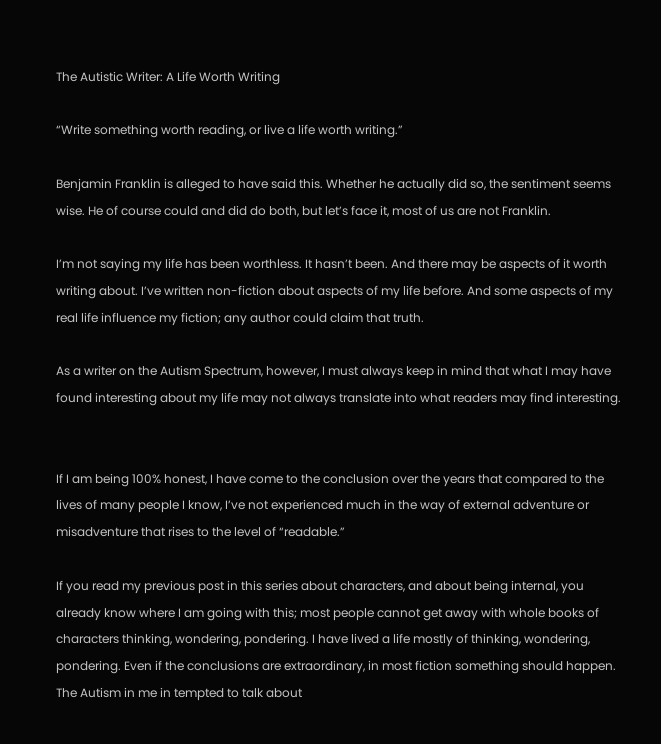The Autistic Writer: A Life Worth Writing

“Write something worth reading, or live a life worth writing.”

Benjamin Franklin is alleged to have said this. Whether he actually did so, the sentiment seems wise. He of course could and did do both, but let’s face it, most of us are not Franklin.

I’m not saying my life has been worthless. It hasn’t been. And there may be aspects of it worth writing about. I’ve written non-fiction about aspects of my life before. And some aspects of my real life influence my fiction; any author could claim that truth.

As a writer on the Autism Spectrum, however, I must always keep in mind that what I may have found interesting about my life may not always translate into what readers may find interesting.


If I am being 100% honest, I have come to the conclusion over the years that compared to the lives of many people I know, I’ve not experienced much in the way of external adventure or misadventure that rises to the level of “readable.”

If you read my previous post in this series about characters, and about being internal, you already know where I am going with this; most people cannot get away with whole books of characters thinking, wondering, pondering. I have lived a life mostly of thinking, wondering, pondering. Even if the conclusions are extraordinary, in most fiction something should happen. The Autism in me in tempted to talk about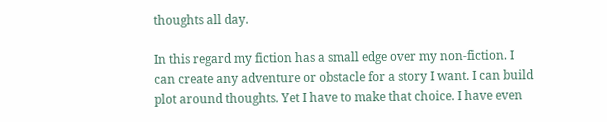thoughts all day.

In this regard my fiction has a small edge over my non-fiction. I can create any adventure or obstacle for a story I want. I can build plot around thoughts. Yet I have to make that choice. I have even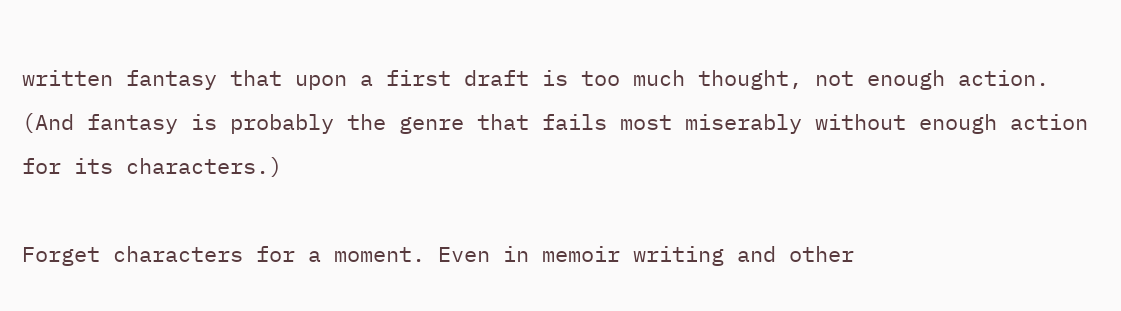written fantasy that upon a first draft is too much thought, not enough action. (And fantasy is probably the genre that fails most miserably without enough action for its characters.)

Forget characters for a moment. Even in memoir writing and other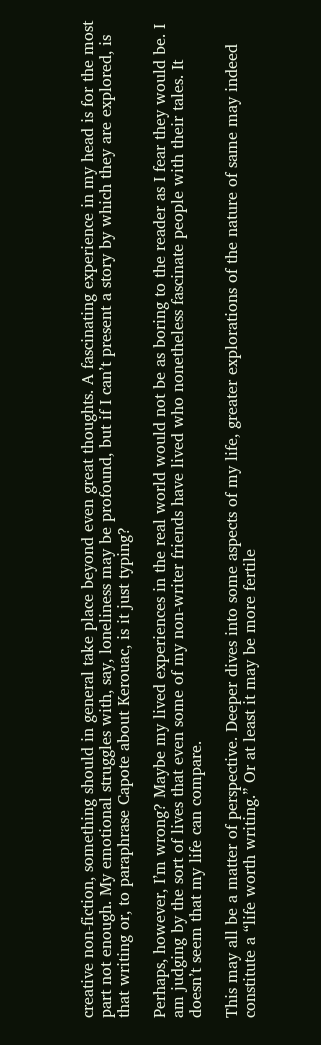creative non-fiction, something should in general take place beyond even great thoughts. A fascinating experience in my head is for the most part not enough. My emotional struggles with, say, loneliness may be profound, but if I can’t present a story by which they are explored, is that writing or, to paraphrase Capote about Kerouac, is it just typing?

Perhaps, however, I’m wrong? Maybe my lived experiences in the real world would not be as boring to the reader as I fear they would be. I am judging by the sort of lives that even some of my non-writer friends have lived who nonetheless fascinate people with their tales. It doesn’t seem that my life can compare.

This may all be a matter of perspective. Deeper dives into some aspects of my life, greater explorations of the nature of same may indeed constitute a “life worth writing.” Or at least it may be more fertile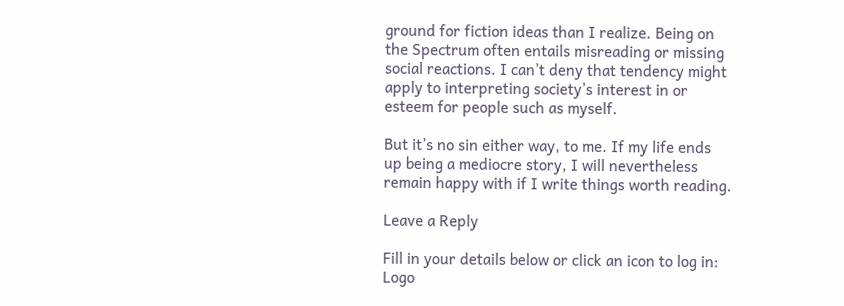ground for fiction ideas than I realize. Being on the Spectrum often entails misreading or missing social reactions. I can’t deny that tendency might apply to interpreting society’s interest in or esteem for people such as myself.

But it’s no sin either way, to me. If my life ends up being a mediocre story, I will nevertheless remain happy with if I write things worth reading.

Leave a Reply

Fill in your details below or click an icon to log in: Logo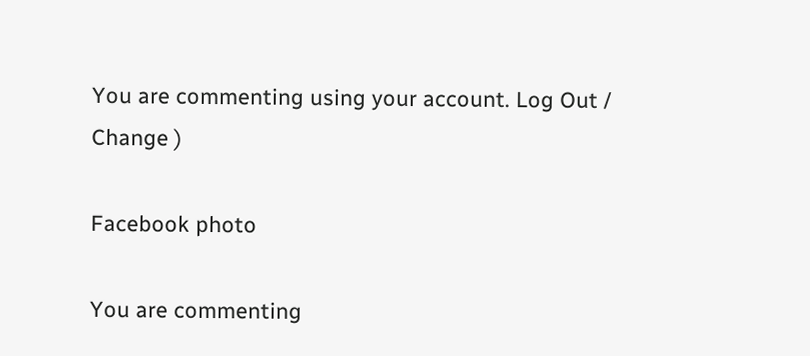You are commenting using your account. Log Out /  Change )

Facebook photo

You are commenting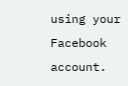using your Facebook account.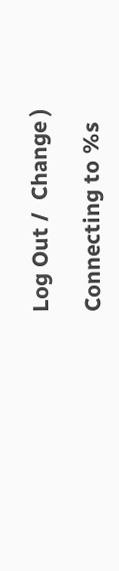Log Out /  Change )

Connecting to %s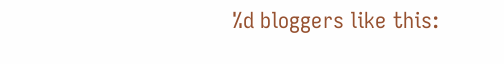%d bloggers like this: